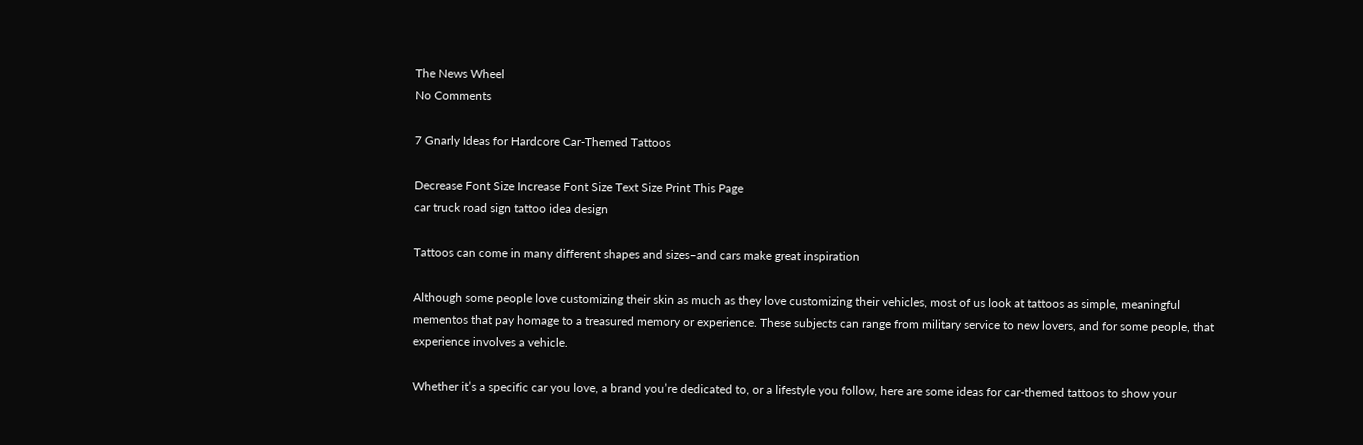The News Wheel
No Comments

7 Gnarly Ideas for Hardcore Car-Themed Tattoos

Decrease Font Size Increase Font Size Text Size Print This Page
car truck road sign tattoo idea design

Tattoos can come in many different shapes and sizes–and cars make great inspiration

Although some people love customizing their skin as much as they love customizing their vehicles, most of us look at tattoos as simple, meaningful mementos that pay homage to a treasured memory or experience. These subjects can range from military service to new lovers, and for some people, that experience involves a vehicle.

Whether it’s a specific car you love, a brand you’re dedicated to, or a lifestyle you follow, here are some ideas for car-themed tattoos to show your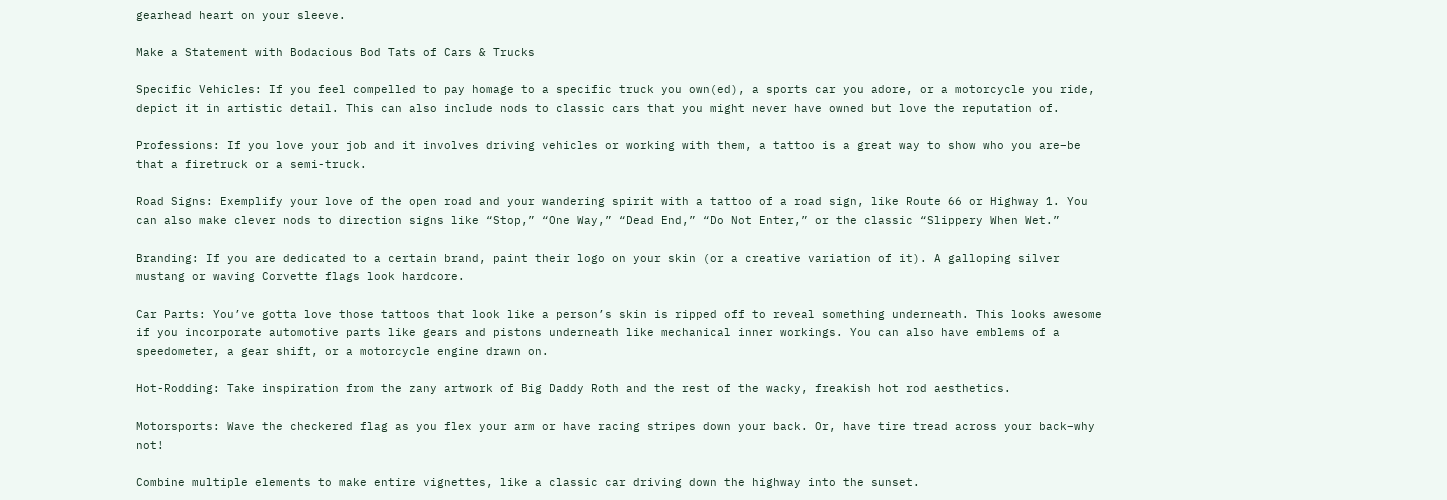gearhead heart on your sleeve.

Make a Statement with Bodacious Bod Tats of Cars & Trucks

Specific Vehicles: If you feel compelled to pay homage to a specific truck you own(ed), a sports car you adore, or a motorcycle you ride, depict it in artistic detail. This can also include nods to classic cars that you might never have owned but love the reputation of.

Professions: If you love your job and it involves driving vehicles or working with them, a tattoo is a great way to show who you are–be that a firetruck or a semi-truck.

Road Signs: Exemplify your love of the open road and your wandering spirit with a tattoo of a road sign, like Route 66 or Highway 1. You can also make clever nods to direction signs like “Stop,” “One Way,” “Dead End,” “Do Not Enter,” or the classic “Slippery When Wet.”

Branding: If you are dedicated to a certain brand, paint their logo on your skin (or a creative variation of it). A galloping silver mustang or waving Corvette flags look hardcore.

Car Parts: You’ve gotta love those tattoos that look like a person’s skin is ripped off to reveal something underneath. This looks awesome if you incorporate automotive parts like gears and pistons underneath like mechanical inner workings. You can also have emblems of a speedometer, a gear shift, or a motorcycle engine drawn on.

Hot-Rodding: Take inspiration from the zany artwork of Big Daddy Roth and the rest of the wacky, freakish hot rod aesthetics.

Motorsports: Wave the checkered flag as you flex your arm or have racing stripes down your back. Or, have tire tread across your back–why not!

Combine multiple elements to make entire vignettes, like a classic car driving down the highway into the sunset.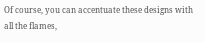Of course, you can accentuate these designs with all the flames,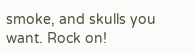smoke, and skulls you want. Rock on!